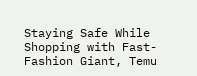Staying Safe While Shopping with Fast-Fashion Giant, Temu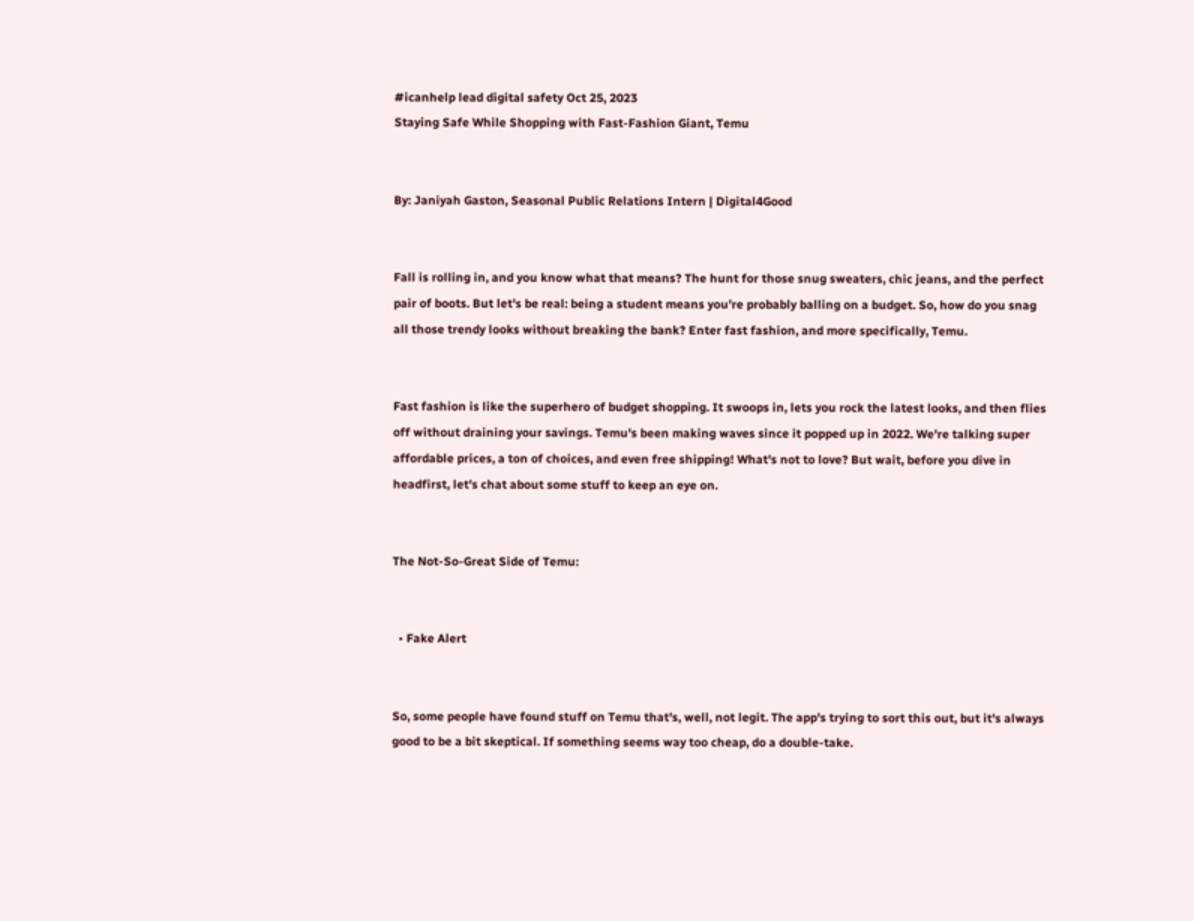#icanhelp lead digital safety Oct 25, 2023
Staying Safe While Shopping with Fast-Fashion Giant, Temu


By: Janiyah Gaston, Seasonal Public Relations Intern | Digital4Good


Fall is rolling in, and you know what that means? The hunt for those snug sweaters, chic jeans, and the perfect pair of boots. But let's be real: being a student means you're probably balling on a budget. So, how do you snag all those trendy looks without breaking the bank? Enter fast fashion, and more specifically, Temu.


Fast fashion is like the superhero of budget shopping. It swoops in, lets you rock the latest looks, and then flies off without draining your savings. Temu's been making waves since it popped up in 2022. We're talking super affordable prices, a ton of choices, and even free shipping! What's not to love? But wait, before you dive in headfirst, let's chat about some stuff to keep an eye on.


The Not-So-Great Side of Temu:


  • Fake Alert


So, some people have found stuff on Temu that's, well, not legit. The app's trying to sort this out, but it's always good to be a bit skeptical. If something seems way too cheap, do a double-take.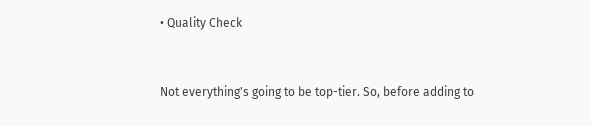• Quality Check


Not everything's going to be top-tier. So, before adding to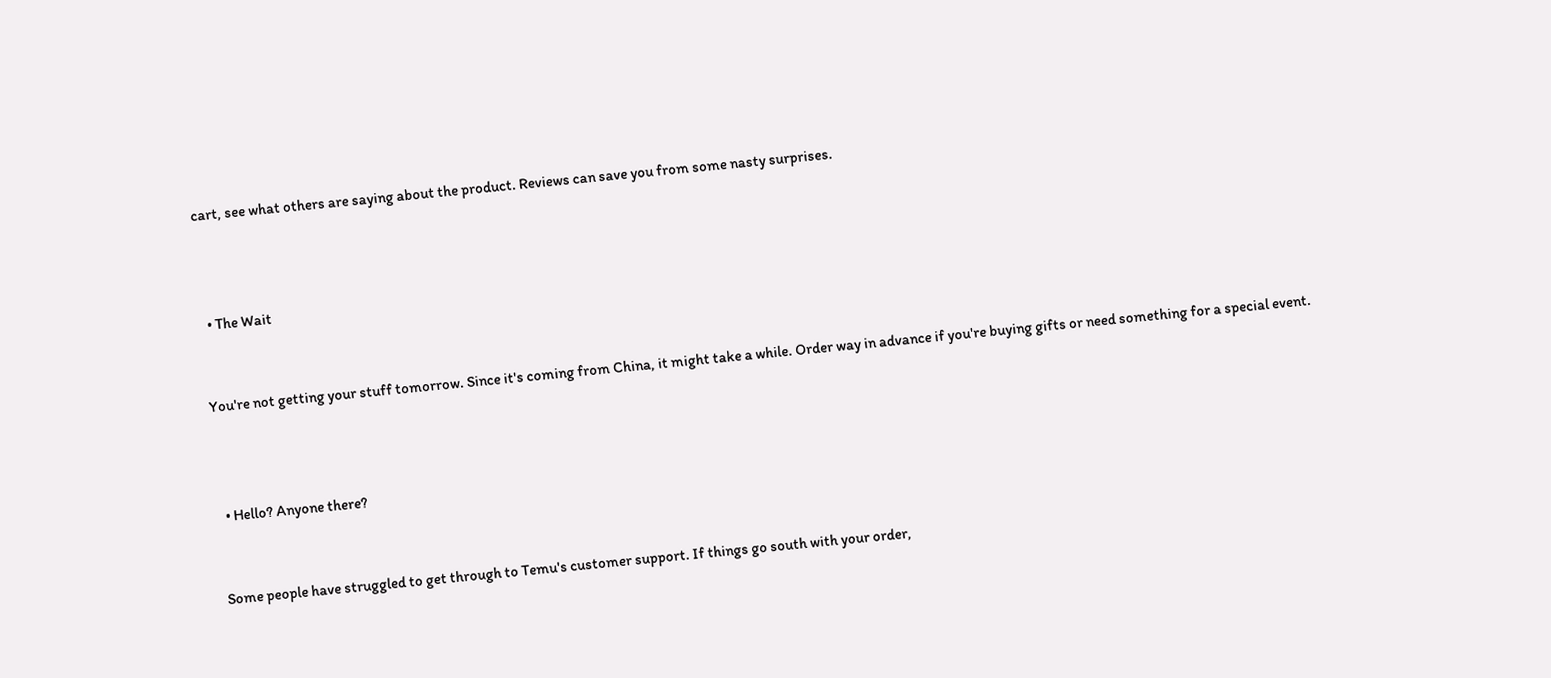cart, see what others are saying about the product. Reviews can save you from some nasty surprises.



  • The Wait


You're not getting your stuff tomorrow. Since it's coming from China, it might take a while. Order way in advance if you're buying gifts or need something for a special event.



  • Hello? Anyone there?


Some people have struggled to get through to Temu's customer support. If things go south with your order,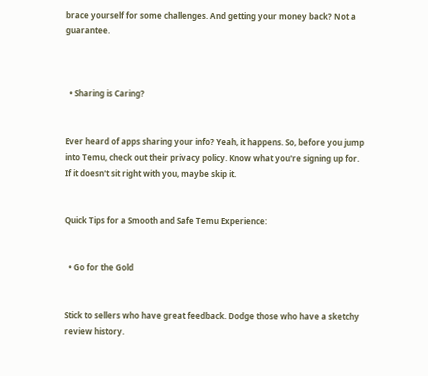brace yourself for some challenges. And getting your money back? Not a guarantee.



  • Sharing is Caring?


Ever heard of apps sharing your info? Yeah, it happens. So, before you jump into Temu, check out their privacy policy. Know what you're signing up for. If it doesn't sit right with you, maybe skip it.


Quick Tips for a Smooth and Safe Temu Experience:


  • Go for the Gold


Stick to sellers who have great feedback. Dodge those who have a sketchy review history.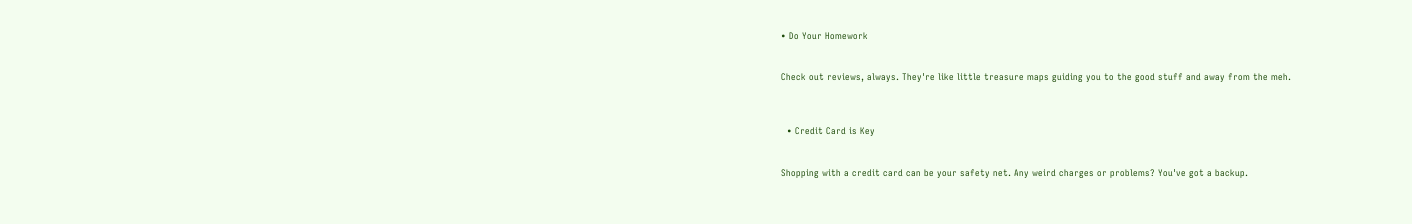• Do Your Homework


Check out reviews, always. They're like little treasure maps guiding you to the good stuff and away from the meh.



  • Credit Card is Key


Shopping with a credit card can be your safety net. Any weird charges or problems? You've got a backup.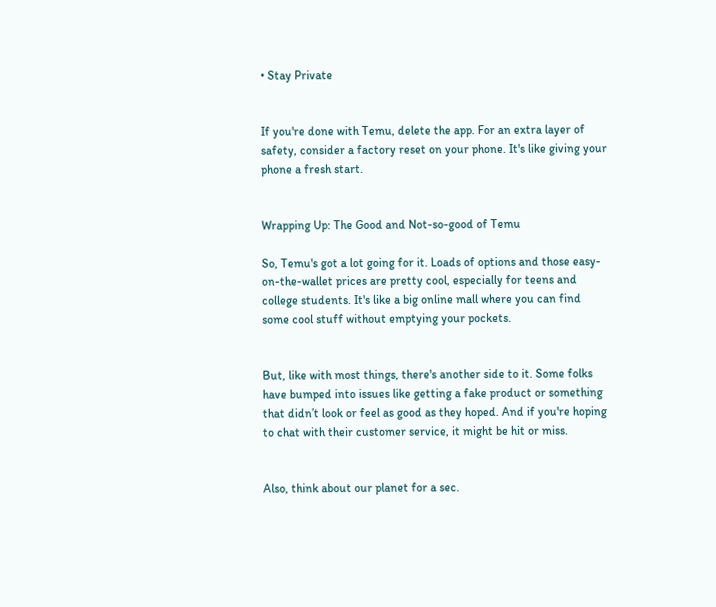• Stay Private


If you're done with Temu, delete the app. For an extra layer of safety, consider a factory reset on your phone. It's like giving your phone a fresh start.


Wrapping Up: The Good and Not-so-good of Temu

So, Temu's got a lot going for it. Loads of options and those easy-on-the-wallet prices are pretty cool, especially for teens and college students. It's like a big online mall where you can find some cool stuff without emptying your pockets.


But, like with most things, there's another side to it. Some folks have bumped into issues like getting a fake product or something that didn’t look or feel as good as they hoped. And if you're hoping to chat with their customer service, it might be hit or miss.


Also, think about our planet for a sec.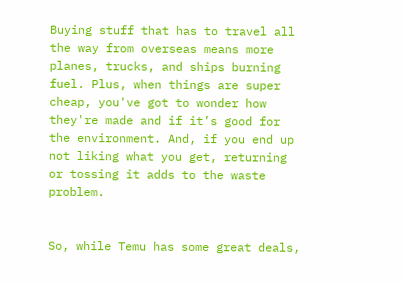Buying stuff that has to travel all the way from overseas means more planes, trucks, and ships burning fuel. Plus, when things are super cheap, you've got to wonder how they're made and if it’s good for the environment. And, if you end up not liking what you get, returning or tossing it adds to the waste problem.


So, while Temu has some great deals,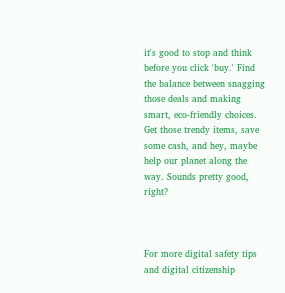it's good to stop and think before you click 'buy.' Find the balance between snagging those deals and making smart, eco-friendly choices. Get those trendy items, save some cash, and hey, maybe help our planet along the way. Sounds pretty good, right?



For more digital safety tips and digital citizenship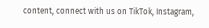content, connect with us on TikTok, Instagram,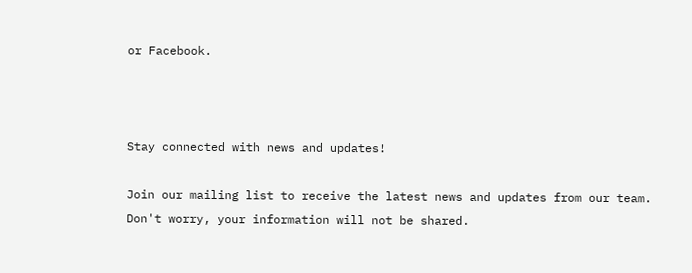or Facebook.



Stay connected with news and updates!

Join our mailing list to receive the latest news and updates from our team.
Don't worry, your information will not be shared.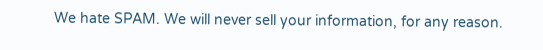We hate SPAM. We will never sell your information, for any reason.